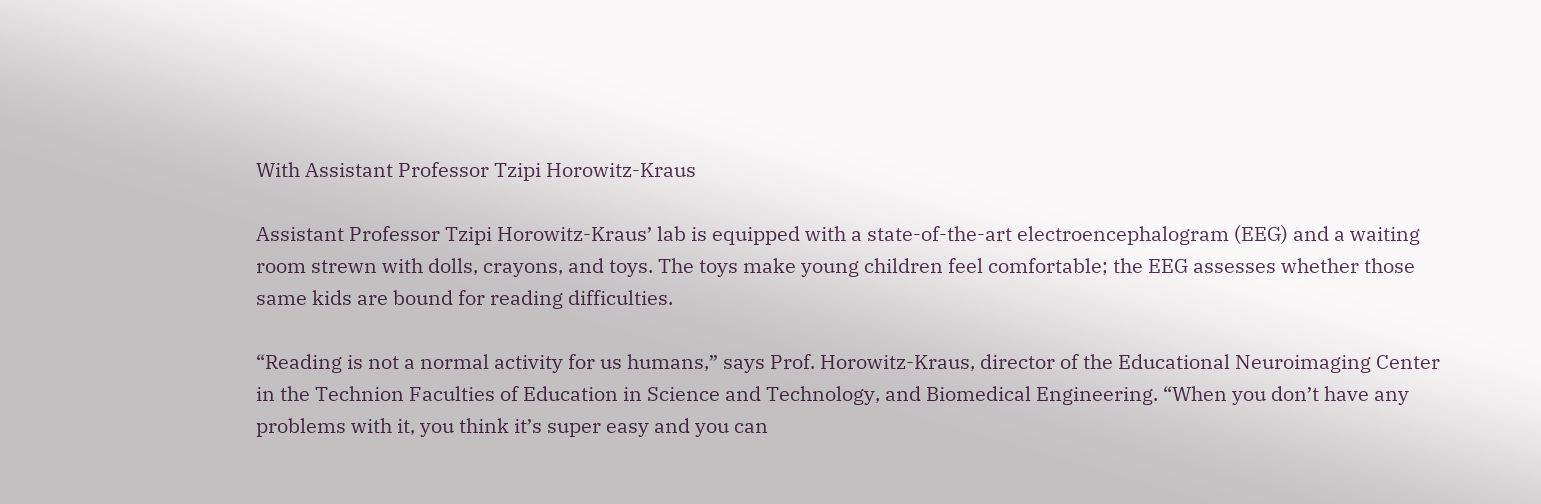With Assistant Professor Tzipi Horowitz-Kraus

Assistant Professor Tzipi Horowitz-Kraus’ lab is equipped with a state-of-the-art electroencephalogram (EEG) and a waiting room strewn with dolls, crayons, and toys. The toys make young children feel comfortable; the EEG assesses whether those same kids are bound for reading difficulties.

“Reading is not a normal activity for us humans,” says Prof. Horowitz-Kraus, director of the Educational Neuroimaging Center in the Technion Faculties of Education in Science and Technology, and Biomedical Engineering. “When you don’t have any problems with it, you think it’s super easy and you can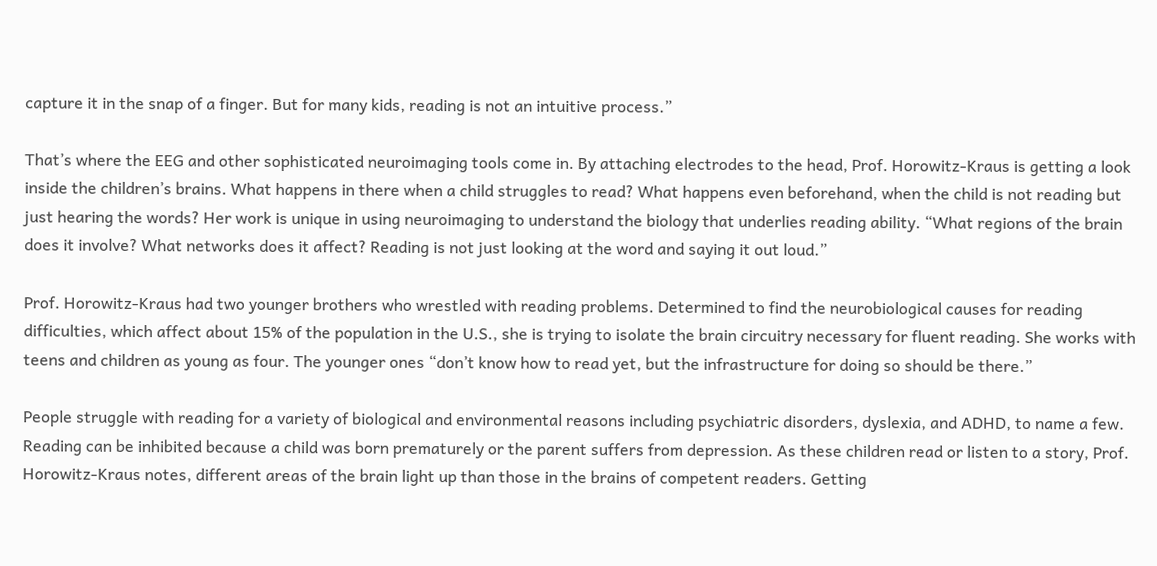capture it in the snap of a finger. But for many kids, reading is not an intuitive process.”

That’s where the EEG and other sophisticated neuroimaging tools come in. By attaching electrodes to the head, Prof. Horowitz-Kraus is getting a look inside the children’s brains. What happens in there when a child struggles to read? What happens even beforehand, when the child is not reading but just hearing the words? Her work is unique in using neuroimaging to understand the biology that underlies reading ability. “What regions of the brain does it involve? What networks does it affect? Reading is not just looking at the word and saying it out loud.”

Prof. Horowitz-Kraus had two younger brothers who wrestled with reading problems. Determined to find the neurobiological causes for reading difficulties, which affect about 15% of the population in the U.S., she is trying to isolate the brain circuitry necessary for fluent reading. She works with teens and children as young as four. The younger ones “don’t know how to read yet, but the infrastructure for doing so should be there.”

People struggle with reading for a variety of biological and environmental reasons including psychiatric disorders, dyslexia, and ADHD, to name a few. Reading can be inhibited because a child was born prematurely or the parent suffers from depression. As these children read or listen to a story, Prof. Horowitz-Kraus notes, different areas of the brain light up than those in the brains of competent readers. Getting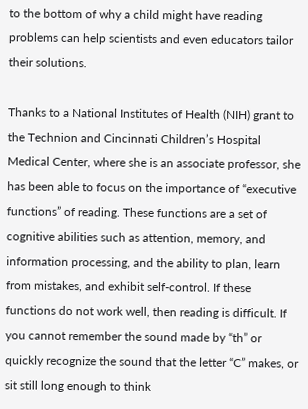to the bottom of why a child might have reading problems can help scientists and even educators tailor their solutions.

Thanks to a National Institutes of Health (NIH) grant to the Technion and Cincinnati Children’s Hospital Medical Center, where she is an associate professor, she has been able to focus on the importance of “executive functions” of reading. These functions are a set of cognitive abilities such as attention, memory, and information processing, and the ability to plan, learn from mistakes, and exhibit self-control. If these functions do not work well, then reading is difficult. If you cannot remember the sound made by “th” or quickly recognize the sound that the letter “C” makes, or sit still long enough to think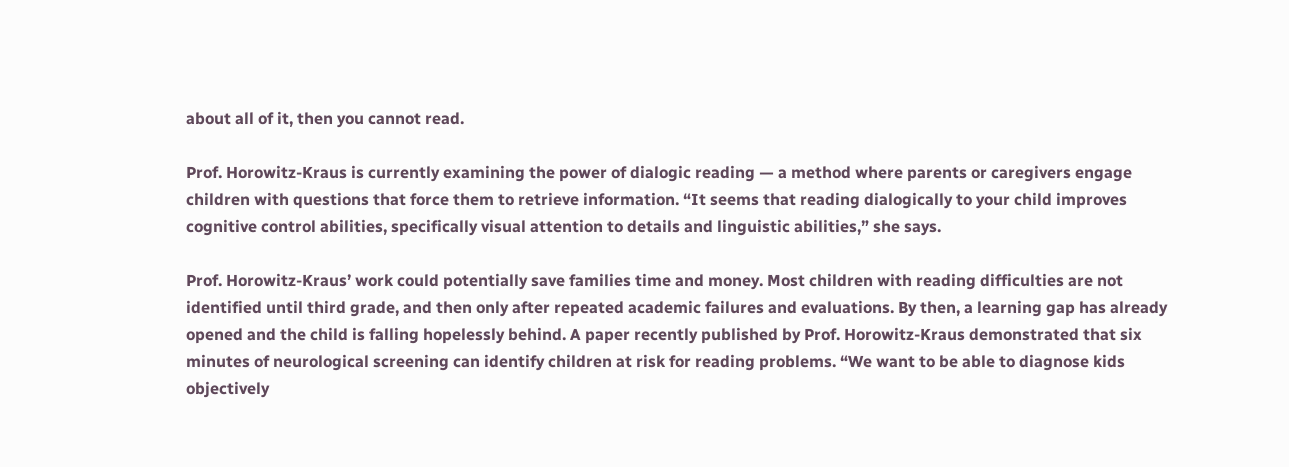about all of it, then you cannot read.

Prof. Horowitz-Kraus is currently examining the power of dialogic reading — a method where parents or caregivers engage children with questions that force them to retrieve information. “It seems that reading dialogically to your child improves cognitive control abilities, specifically visual attention to details and linguistic abilities,” she says.

Prof. Horowitz-Kraus’ work could potentially save families time and money. Most children with reading difficulties are not identified until third grade, and then only after repeated academic failures and evaluations. By then, a learning gap has already opened and the child is falling hopelessly behind. A paper recently published by Prof. Horowitz-Kraus demonstrated that six minutes of neurological screening can identify children at risk for reading problems. “We want to be able to diagnose kids objectively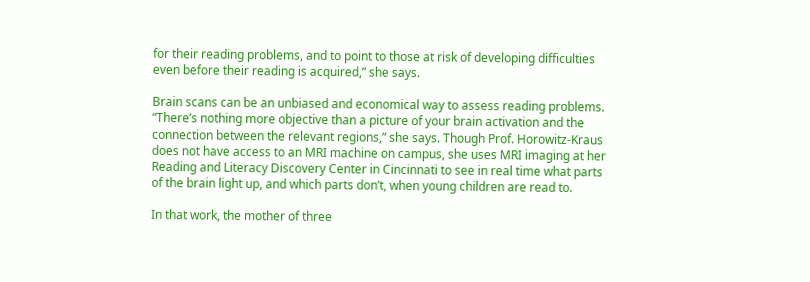for their reading problems, and to point to those at risk of developing difficulties even before their reading is acquired,” she says.

Brain scans can be an unbiased and economical way to assess reading problems. “There’s nothing more objective than a picture of your brain activation and the connection between the relevant regions,” she says. Though Prof. Horowitz-Kraus does not have access to an MRI machine on campus, she uses MRI imaging at her Reading and Literacy Discovery Center in Cincinnati to see in real time what parts of the brain light up, and which parts don’t, when young children are read to.

In that work, the mother of three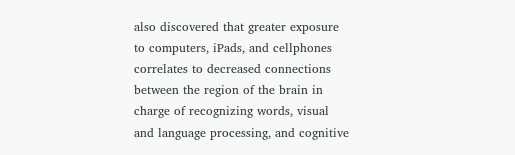also discovered that greater exposure to computers, iPads, and cellphones correlates to decreased connections between the region of the brain in charge of recognizing words, visual and language processing, and cognitive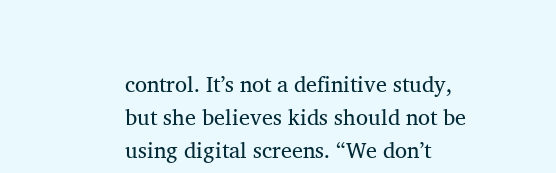control. It’s not a definitive study, but she believes kids should not be using digital screens. “We don’t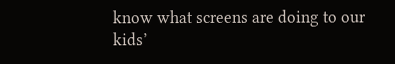know what screens are doing to our kids’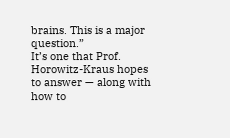brains. This is a major question.”
It’s one that Prof. Horowitz-Kraus hopes to answer — along with how to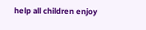help all children enjoy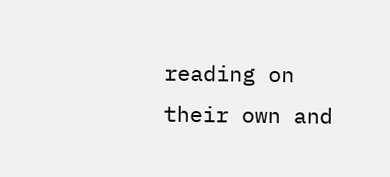reading on their own and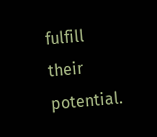fulfill their potential.